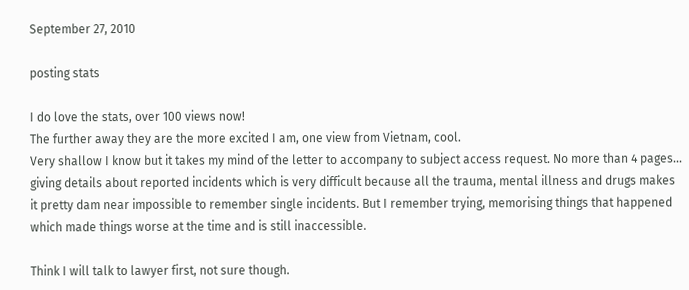September 27, 2010

posting stats

I do love the stats, over 100 views now!
The further away they are the more excited I am, one view from Vietnam, cool.
Very shallow I know but it takes my mind of the letter to accompany to subject access request. No more than 4 pages... giving details about reported incidents which is very difficult because all the trauma, mental illness and drugs makes it pretty dam near impossible to remember single incidents. But I remember trying, memorising things that happened which made things worse at the time and is still inaccessible.

Think I will talk to lawyer first, not sure though.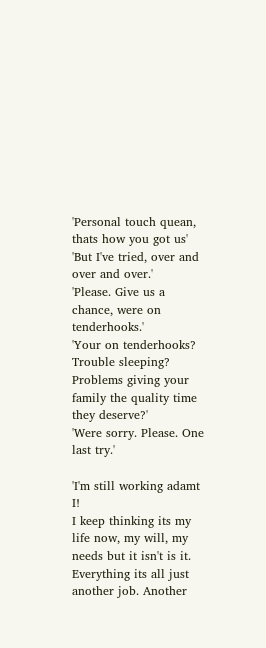'Personal touch quean, thats how you got us'
'But I've tried, over and over and over.'
'Please. Give us a chance, were on tenderhooks.'
'Your on tenderhooks? Trouble sleeping? Problems giving your family the quality time they deserve?'
'Were sorry. Please. One last try.'

'I'm still working adamt I!
I keep thinking its my life now, my will, my needs but it isn't is it. Everything its all just another job. Another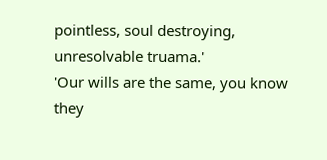pointless, soul destroying, unresolvable truama.'
'Our wills are the same, you know they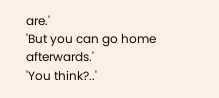are.'
'But you can go home afterwards.'
'You think?..'